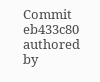Commit eb433c80 authored by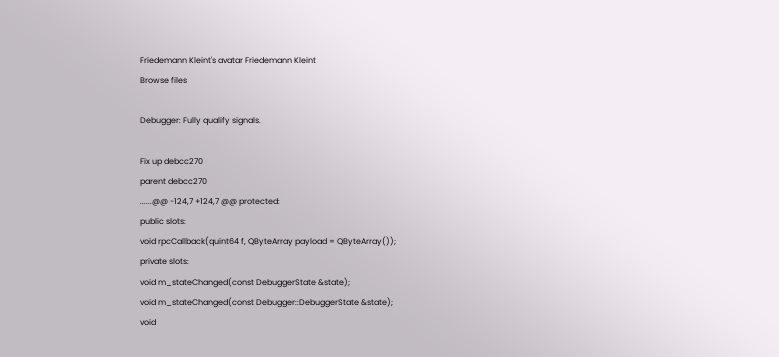Friedemann Kleint's avatar Friedemann Kleint
Browse files

Debugger: Fully qualify signals.

Fix up debcc270
parent debcc270
......@@ -124,7 +124,7 @@ protected:
public slots:
void rpcCallback(quint64 f, QByteArray payload = QByteArray());
private slots:
void m_stateChanged(const DebuggerState &state);
void m_stateChanged(const Debugger::DebuggerState &state);
void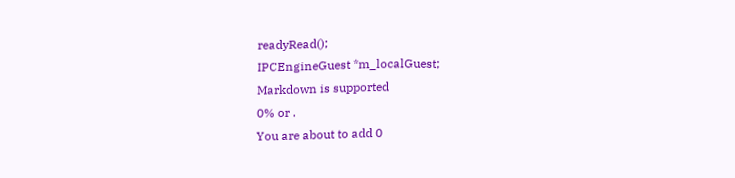readyRead();
IPCEngineGuest *m_localGuest;
Markdown is supported
0% or .
You are about to add 0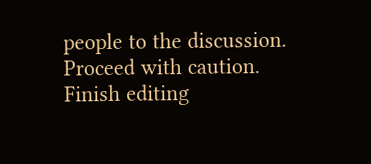people to the discussion. Proceed with caution.
Finish editing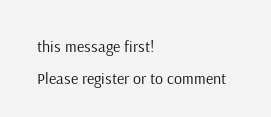this message first!
Please register or to comment